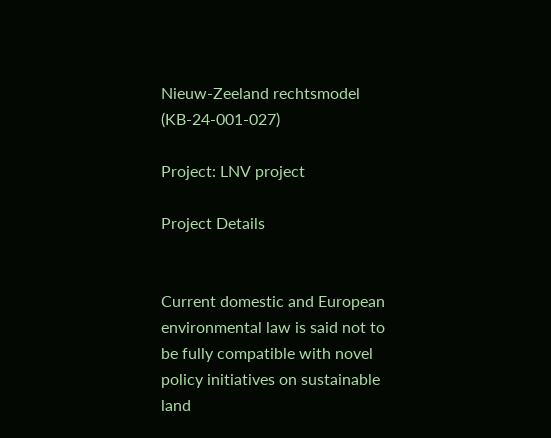Nieuw-Zeeland rechtsmodel (KB-24-001-027)

Project: LNV project

Project Details


Current domestic and European environmental law is said not to be fully compatible with novel policy initiatives on sustainable land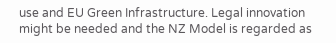use and EU Green Infrastructure. Legal innovation might be needed and the NZ Model is regarded as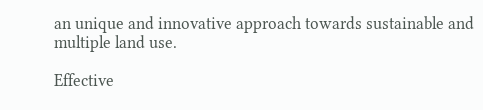an unique and innovative approach towards sustainable and multiple land use.

Effective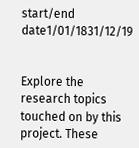start/end date1/01/1831/12/19


Explore the research topics touched on by this project. These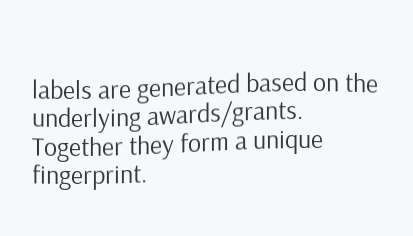labels are generated based on the underlying awards/grants. Together they form a unique fingerprint.